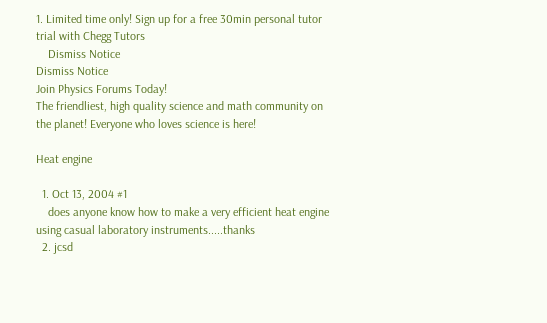1. Limited time only! Sign up for a free 30min personal tutor trial with Chegg Tutors
    Dismiss Notice
Dismiss Notice
Join Physics Forums Today!
The friendliest, high quality science and math community on the planet! Everyone who loves science is here!

Heat engine

  1. Oct 13, 2004 #1
    does anyone know how to make a very efficient heat engine using casual laboratory instruments.....thanks
  2. jcsd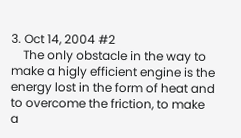3. Oct 14, 2004 #2
    The only obstacle in the way to make a higly efficient engine is the energy lost in the form of heat and to overcome the friction, to make a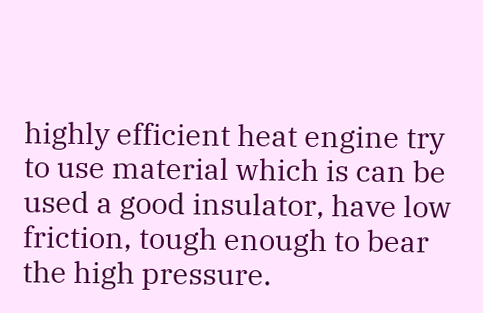highly efficient heat engine try to use material which is can be used a good insulator, have low friction, tough enough to bear the high pressure.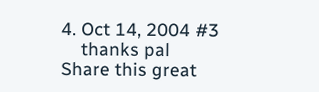4. Oct 14, 2004 #3
    thanks pal
Share this great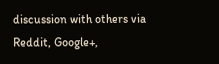discussion with others via Reddit, Google+,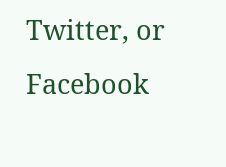Twitter, or Facebook